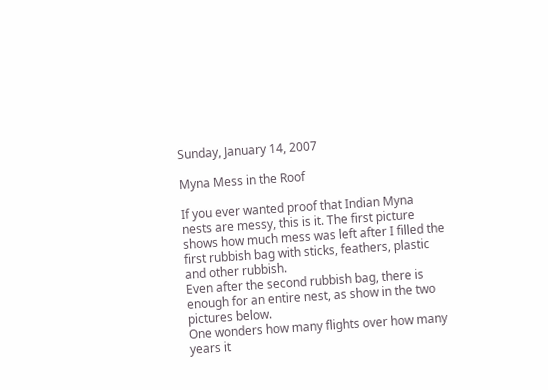Sunday, January 14, 2007

Myna Mess in the Roof

If you ever wanted proof that Indian Myna nests are messy, this is it. The first picture shows how much mess was left after I filled the first rubbish bag with sticks, feathers, plastic and other rubbish.
Even after the second rubbish bag, there is enough for an entire nest, as show in the two pictures below.
One wonders how many flights over how many years it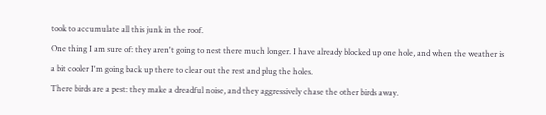took to accumulate all this junk in the roof.
One thing I am sure of: they aren't going to nest there much longer. I have already blocked up one hole, and when the weather is a bit cooler I'm going back up there to clear out the rest and plug the holes.
There birds are a pest: they make a dreadful noise, and they aggressively chase the other birds away.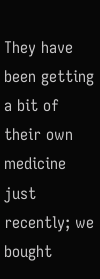They have been getting a bit of their own medicine just recently; we bought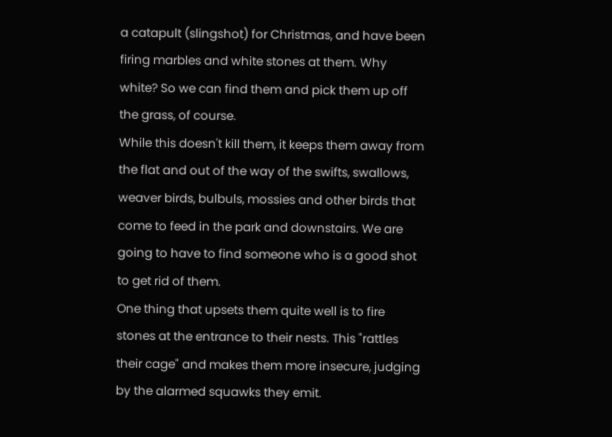a catapult (slingshot) for Christmas, and have been firing marbles and white stones at them. Why white? So we can find them and pick them up off the grass, of course.
While this doesn't kill them, it keeps them away from the flat and out of the way of the swifts, swallows, weaver birds, bulbuls, mossies and other birds that come to feed in the park and downstairs. We are going to have to find someone who is a good shot to get rid of them.
One thing that upsets them quite well is to fire stones at the entrance to their nests. This "rattles their cage" and makes them more insecure, judging by the alarmed squawks they emit.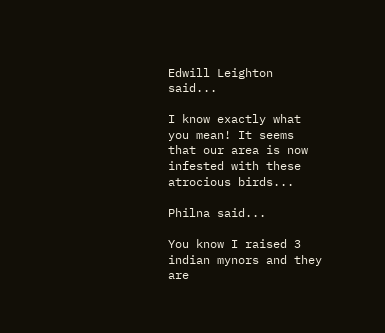Edwill Leighton said...

I know exactly what you mean! It seems that our area is now infested with these atrocious birds...

Philna said...

You know I raised 3 indian mynors and they are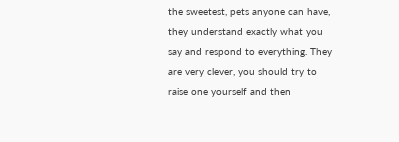the sweetest, pets anyone can have, they understand exactly what you say and respond to everything. They are very clever, you should try to raise one yourself and then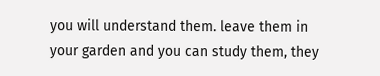you will understand them. leave them in your garden and you can study them, they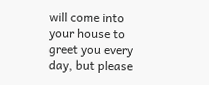will come into your house to greet you every day, but please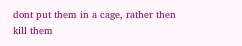dont put them in a cage, rather then kill them